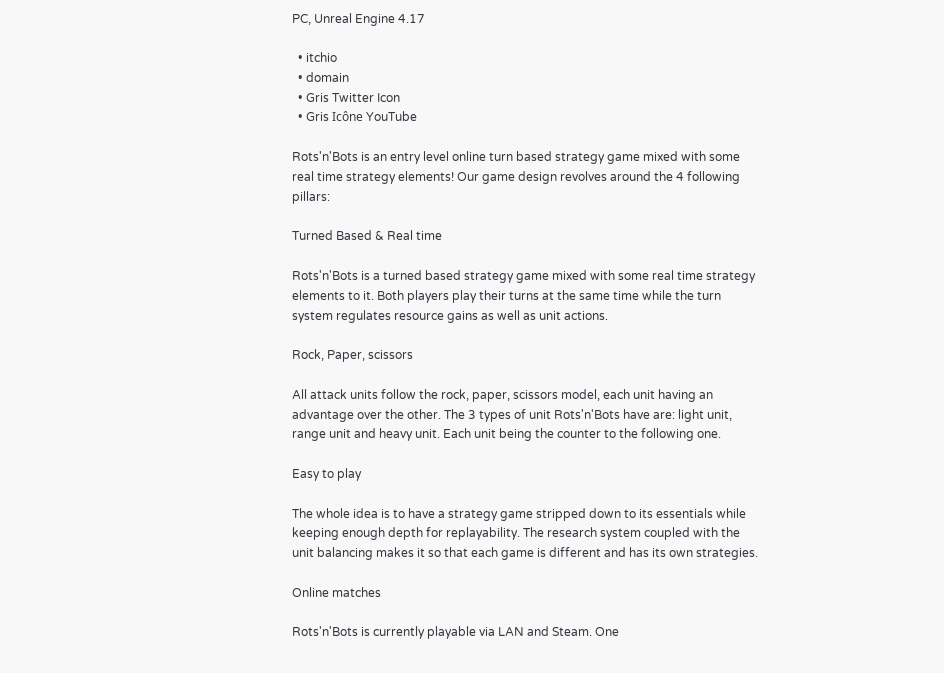PC, Unreal Engine 4.17

  • itchio
  • domain
  • Gris Twitter Icon
  • Gris Icône YouTube

Rots'n'Bots is an entry level online turn based strategy game mixed with some real time strategy elements! Our game design revolves around the 4 following pillars:

Turned Based & Real time

Rots'n'Bots is a turned based strategy game mixed with some real time strategy elements to it. Both players play their turns at the same time while the turn system regulates resource gains as well as unit actions.

Rock, Paper, scissors

All attack units follow the rock, paper, scissors model, each unit having an advantage over the other. The 3 types of unit Rots'n'Bots have are: light unit, range unit and heavy unit. Each unit being the counter to the following one.

Easy to play

The whole idea is to have a strategy game stripped down to its essentials while keeping enough depth for replayability. The research system coupled with the unit balancing makes it so that each game is different and has its own strategies.

Online matches

Rots'n'Bots is currently playable via LAN and Steam. One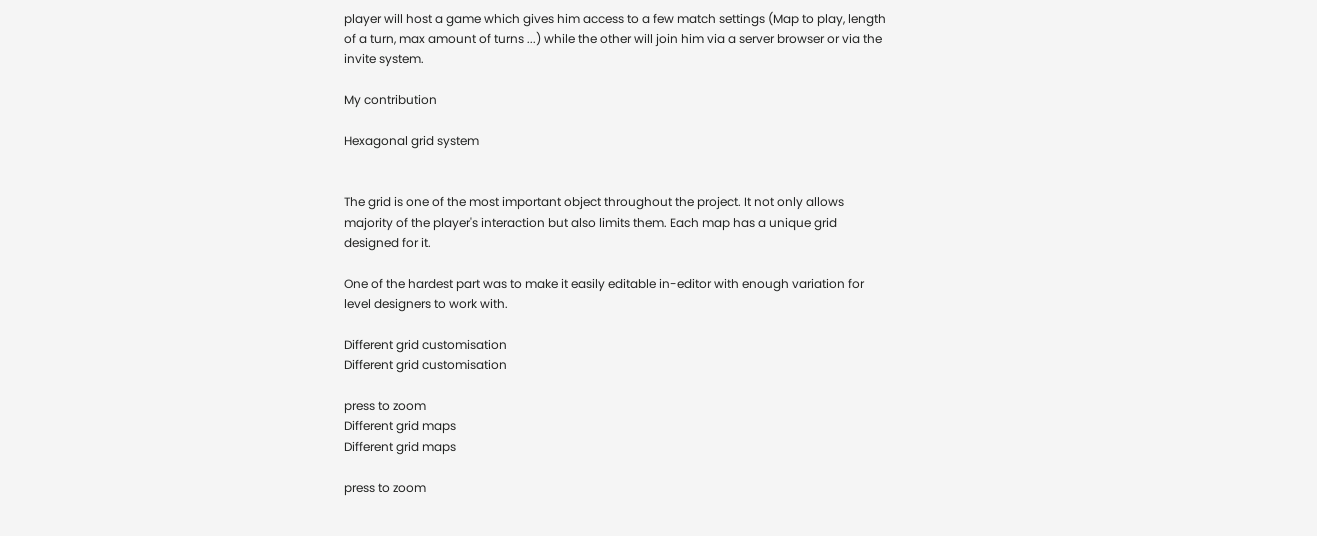player will host a game which gives him access to a few match settings (Map to play, length of a turn, max amount of turns ...) while the other will join him via a server browser or via the invite system.

My contribution

Hexagonal grid system


The grid is one of the most important object throughout the project. It not only allows majority of the player's interaction but also limits them. Each map has a unique grid designed for it.

One of the hardest part was to make it easily editable in-editor with enough variation for level designers to work with.

Different grid customisation
Different grid customisation

press to zoom
Different grid maps
Different grid maps

press to zoom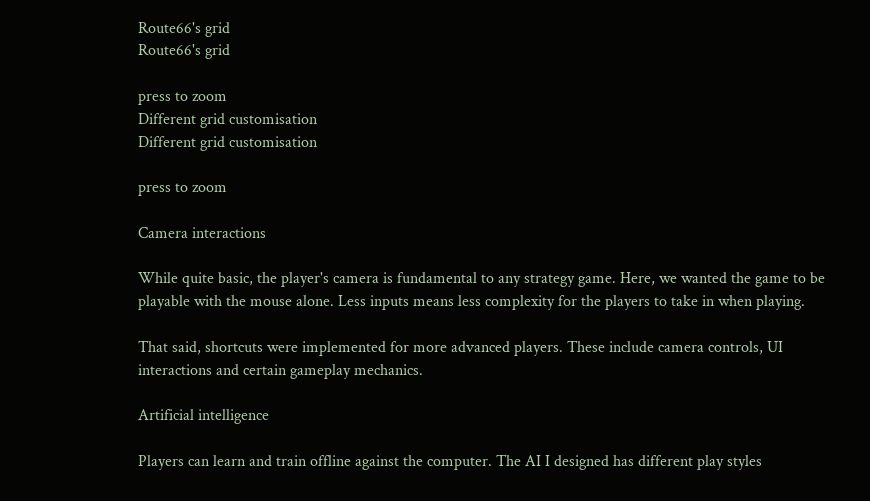Route66's grid
Route66's grid

press to zoom
Different grid customisation
Different grid customisation

press to zoom

Camera interactions

While quite basic, the player's camera is fundamental to any strategy game. Here, we wanted the game to be playable with the mouse alone. Less inputs means less complexity for the players to take in when playing.

That said, shortcuts were implemented for more advanced players. These include camera controls, UI interactions and certain gameplay mechanics.

Artificial intelligence

Players can learn and train offline against the computer. The AI I designed has different play styles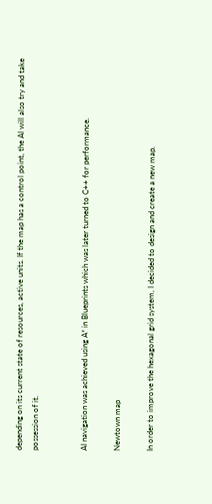depending on its current state of resources, active units. If the map has a control point, the AI will also try and take possession of it.


AI navigation was achieved using A* in Blueprints which was later turned to C++ for performance.

Newtown map

In order to improve the hexagonal grid system, I decided to design and create a new map.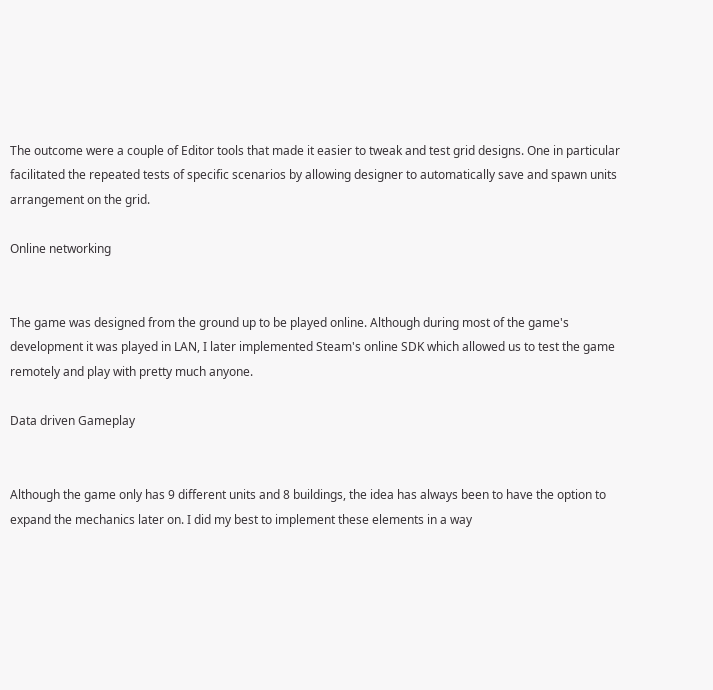The outcome were a couple of Editor tools that made it easier to tweak and test grid designs. One in particular facilitated the repeated tests of specific scenarios by allowing designer to automatically save and spawn units arrangement on the grid.

Online networking


The game was designed from the ground up to be played online. Although during most of the game's development it was played in LAN, I later implemented Steam's online SDK which allowed us to test the game remotely and play with pretty much anyone.

Data driven Gameplay


Although the game only has 9 different units and 8 buildings, the idea has always been to have the option to expand the mechanics later on. I did my best to implement these elements in a way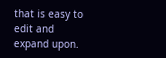that is easy to edit and expand upon.